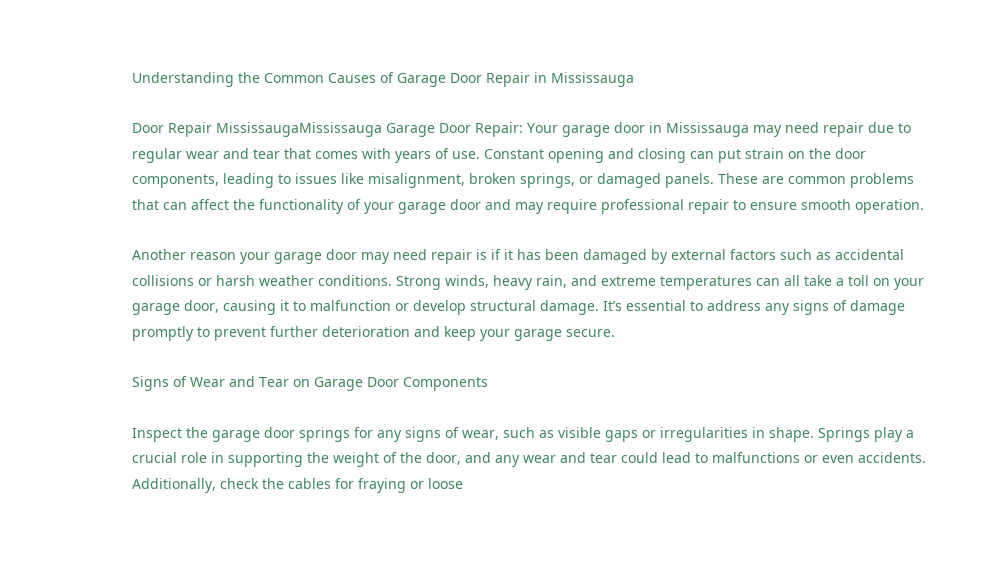Understanding the Common Causes of Garage Door Repair in Mississauga

Door Repair MississaugaMississauga Garage Door Repair: Your garage door in Mississauga may need repair due to regular wear and tear that comes with years of use. Constant opening and closing can put strain on the door components, leading to issues like misalignment, broken springs, or damaged panels. These are common problems that can affect the functionality of your garage door and may require professional repair to ensure smooth operation.

Another reason your garage door may need repair is if it has been damaged by external factors such as accidental collisions or harsh weather conditions. Strong winds, heavy rain, and extreme temperatures can all take a toll on your garage door, causing it to malfunction or develop structural damage. It’s essential to address any signs of damage promptly to prevent further deterioration and keep your garage secure.

Signs of Wear and Tear on Garage Door Components

Inspect the garage door springs for any signs of wear, such as visible gaps or irregularities in shape. Springs play a crucial role in supporting the weight of the door, and any wear and tear could lead to malfunctions or even accidents. Additionally, check the cables for fraying or loose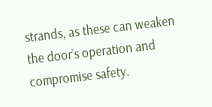strands, as these can weaken the door’s operation and compromise safety.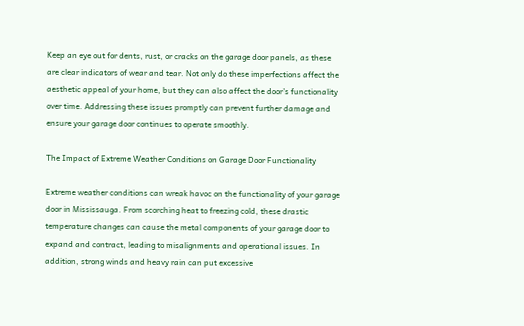Keep an eye out for dents, rust, or cracks on the garage door panels, as these are clear indicators of wear and tear. Not only do these imperfections affect the aesthetic appeal of your home, but they can also affect the door’s functionality over time. Addressing these issues promptly can prevent further damage and ensure your garage door continues to operate smoothly.

The Impact of Extreme Weather Conditions on Garage Door Functionality

Extreme weather conditions can wreak havoc on the functionality of your garage door in Mississauga. From scorching heat to freezing cold, these drastic temperature changes can cause the metal components of your garage door to expand and contract, leading to misalignments and operational issues. In addition, strong winds and heavy rain can put excessive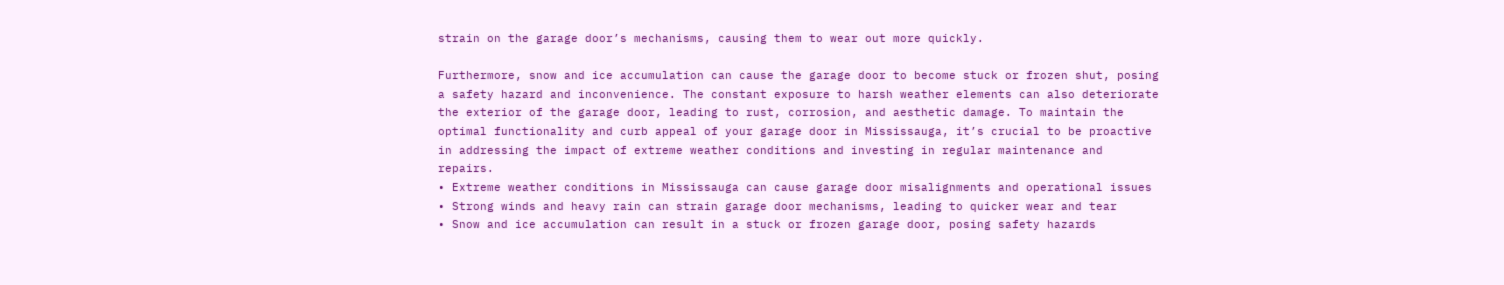strain on the garage door’s mechanisms, causing them to wear out more quickly.

Furthermore, snow and ice accumulation can cause the garage door to become stuck or frozen shut, posing a safety hazard and inconvenience. The constant exposure to harsh weather elements can also deteriorate the exterior of the garage door, leading to rust, corrosion, and aesthetic damage. To maintain the optimal functionality and curb appeal of your garage door in Mississauga, it’s crucial to be proactive in addressing the impact of extreme weather conditions and investing in regular maintenance and repairs.
• Extreme weather conditions in Mississauga can cause garage door misalignments and operational issues
• Strong winds and heavy rain can strain garage door mechanisms, leading to quicker wear and tear
• Snow and ice accumulation can result in a stuck or frozen garage door, posing safety hazards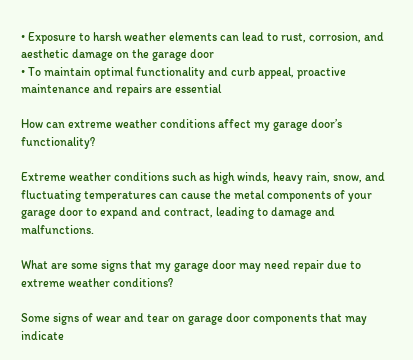• Exposure to harsh weather elements can lead to rust, corrosion, and aesthetic damage on the garage door
• To maintain optimal functionality and curb appeal, proactive maintenance and repairs are essential

How can extreme weather conditions affect my garage door’s functionality?

Extreme weather conditions such as high winds, heavy rain, snow, and fluctuating temperatures can cause the metal components of your garage door to expand and contract, leading to damage and malfunctions.

What are some signs that my garage door may need repair due to extreme weather conditions?

Some signs of wear and tear on garage door components that may indicate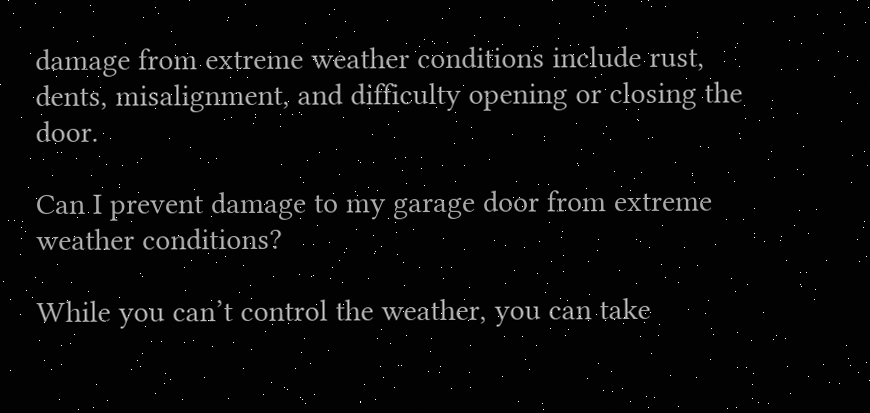damage from extreme weather conditions include rust, dents, misalignment, and difficulty opening or closing the door.

Can I prevent damage to my garage door from extreme weather conditions?

While you can’t control the weather, you can take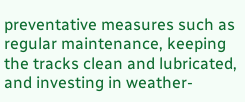preventative measures such as regular maintenance, keeping the tracks clean and lubricated, and investing in weather-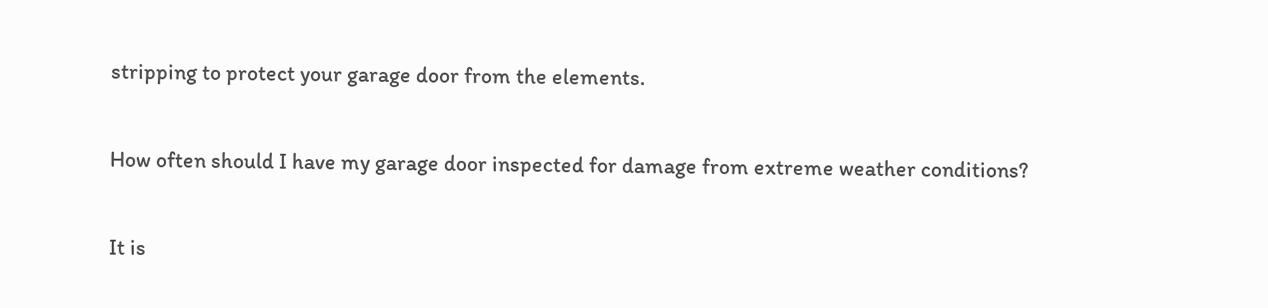stripping to protect your garage door from the elements.

How often should I have my garage door inspected for damage from extreme weather conditions?

It is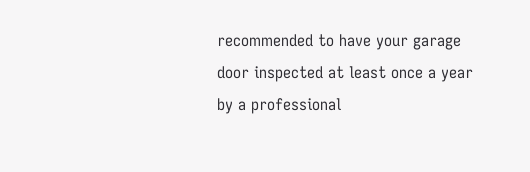recommended to have your garage door inspected at least once a year by a professional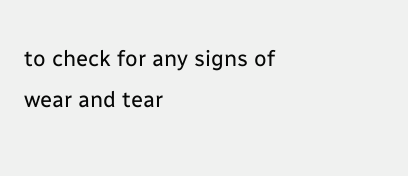to check for any signs of wear and tear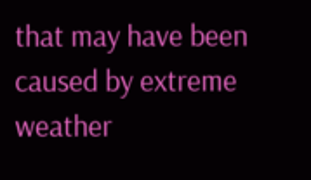that may have been caused by extreme weather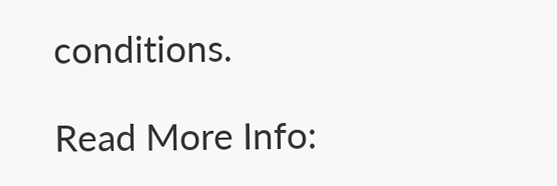conditions.

Read More Info: